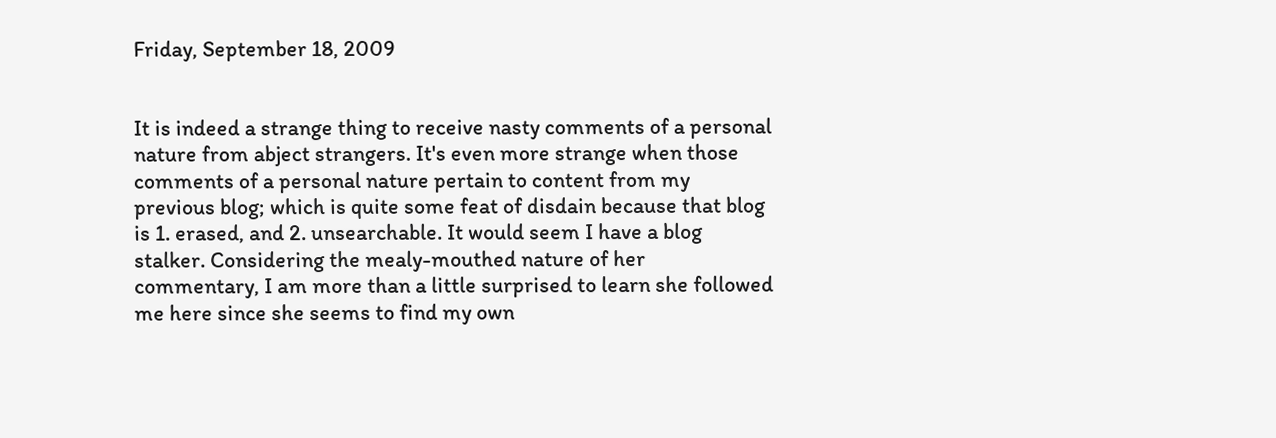Friday, September 18, 2009


It is indeed a strange thing to receive nasty comments of a personal nature from abject strangers. It's even more strange when those comments of a personal nature pertain to content from my previous blog; which is quite some feat of disdain because that blog is 1. erased, and 2. unsearchable. It would seem I have a blog stalker. Considering the mealy-mouthed nature of her commentary, I am more than a little surprised to learn she followed me here since she seems to find my own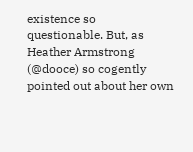existence so questionable. But, as Heather Armstrong (@dooce) so cogently pointed out about her own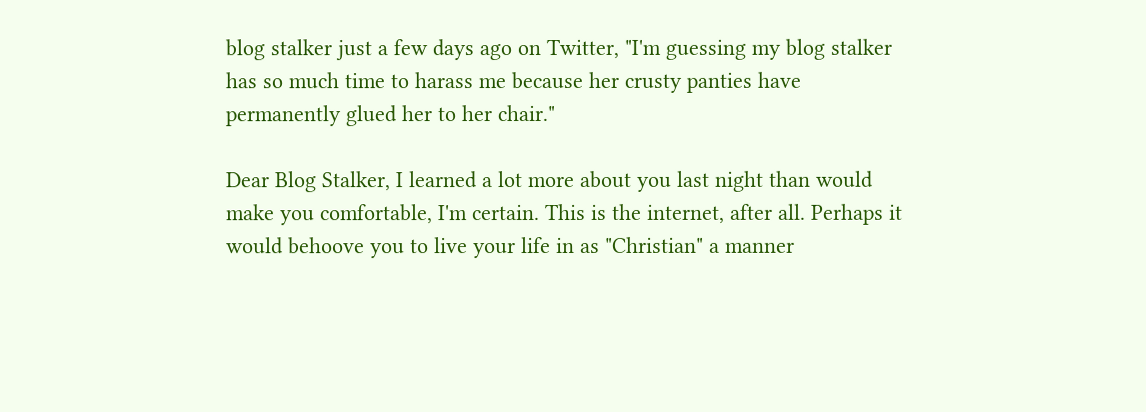blog stalker just a few days ago on Twitter, "I'm guessing my blog stalker has so much time to harass me because her crusty panties have permanently glued her to her chair."

Dear Blog Stalker, I learned a lot more about you last night than would make you comfortable, I'm certain. This is the internet, after all. Perhaps it would behoove you to live your life in as "Christian" a manner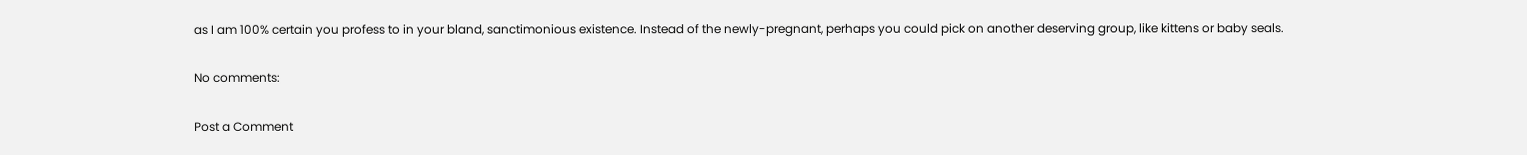as I am 100% certain you profess to in your bland, sanctimonious existence. Instead of the newly-pregnant, perhaps you could pick on another deserving group, like kittens or baby seals.

No comments:

Post a Comment